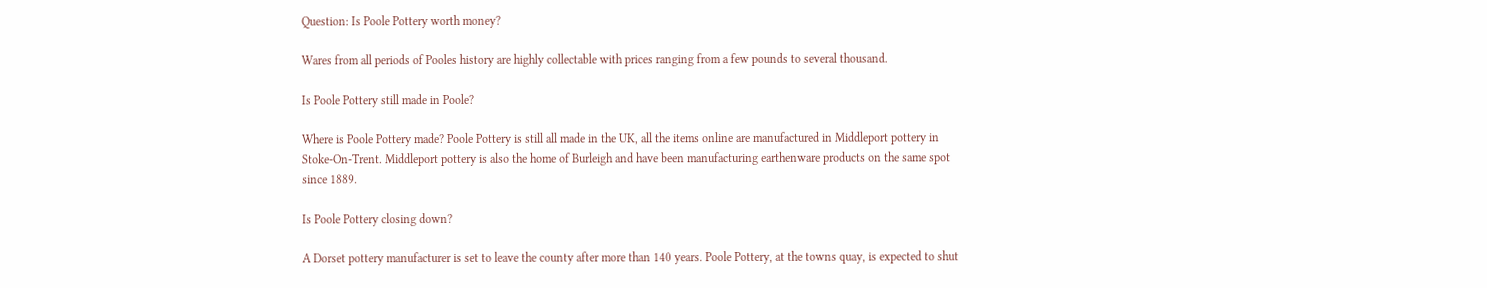Question: Is Poole Pottery worth money?

Wares from all periods of Pooles history are highly collectable with prices ranging from a few pounds to several thousand.

Is Poole Pottery still made in Poole?

Where is Poole Pottery made? Poole Pottery is still all made in the UK, all the items online are manufactured in Middleport pottery in Stoke-On-Trent. Middleport pottery is also the home of Burleigh and have been manufacturing earthenware products on the same spot since 1889.

Is Poole Pottery closing down?

A Dorset pottery manufacturer is set to leave the county after more than 140 years. Poole Pottery, at the towns quay, is expected to shut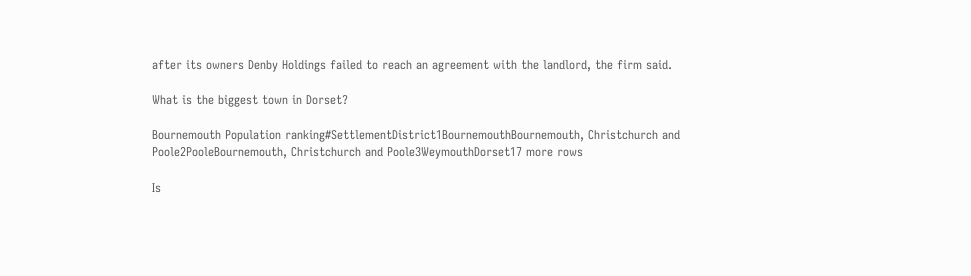after its owners Denby Holdings failed to reach an agreement with the landlord, the firm said.

What is the biggest town in Dorset?

Bournemouth Population ranking#SettlementDistrict1BournemouthBournemouth, Christchurch and Poole2PooleBournemouth, Christchurch and Poole3WeymouthDorset17 more rows

Is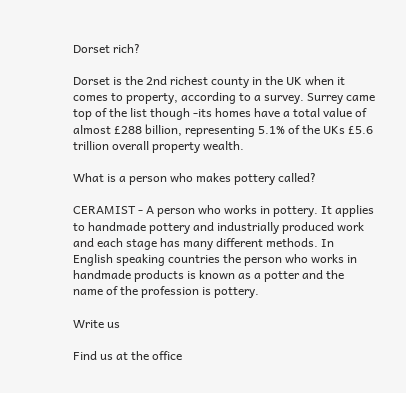Dorset rich?

Dorset is the 2nd richest county in the UK when it comes to property, according to a survey. Surrey came top of the list though -its homes have a total value of almost £288 billion, representing 5.1% of the UKs £5.6 trillion overall property wealth.

What is a person who makes pottery called?

CERAMIST - A person who works in pottery. It applies to handmade pottery and industrially produced work and each stage has many different methods. In English speaking countries the person who works in handmade products is known as a potter and the name of the profession is pottery.

Write us

Find us at the office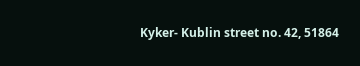Kyker- Kublin street no. 42, 51864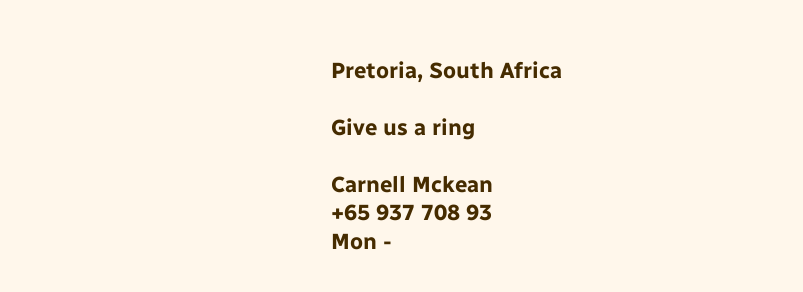Pretoria, South Africa

Give us a ring

Carnell Mckean
+65 937 708 93
Mon -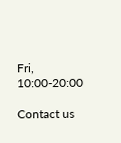Fri, 10:00-20:00

Contact us